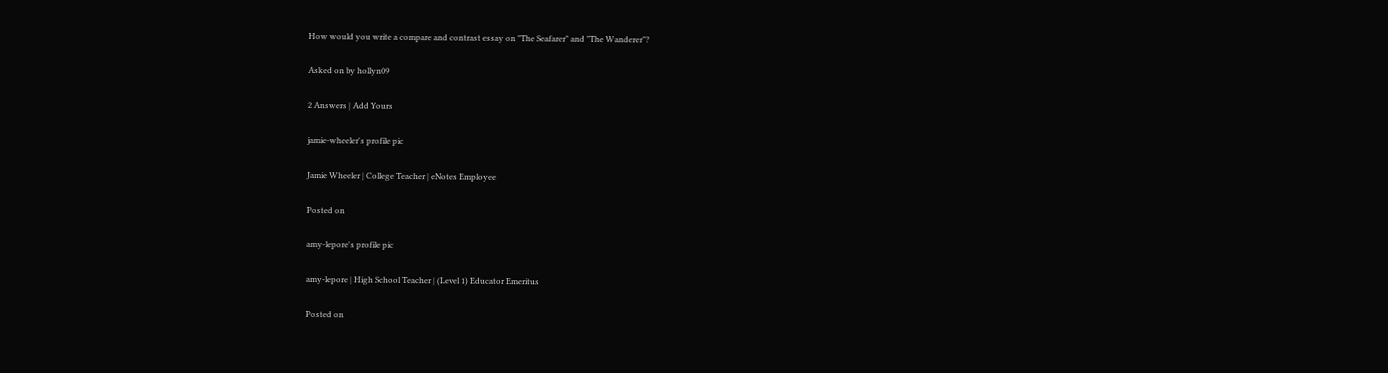How would you write a compare and contrast essay on "The Seafarer" and "The Wanderer"?

Asked on by hollyn09

2 Answers | Add Yours

jamie-wheeler's profile pic

Jamie Wheeler | College Teacher | eNotes Employee

Posted on

amy-lepore's profile pic

amy-lepore | High School Teacher | (Level 1) Educator Emeritus

Posted on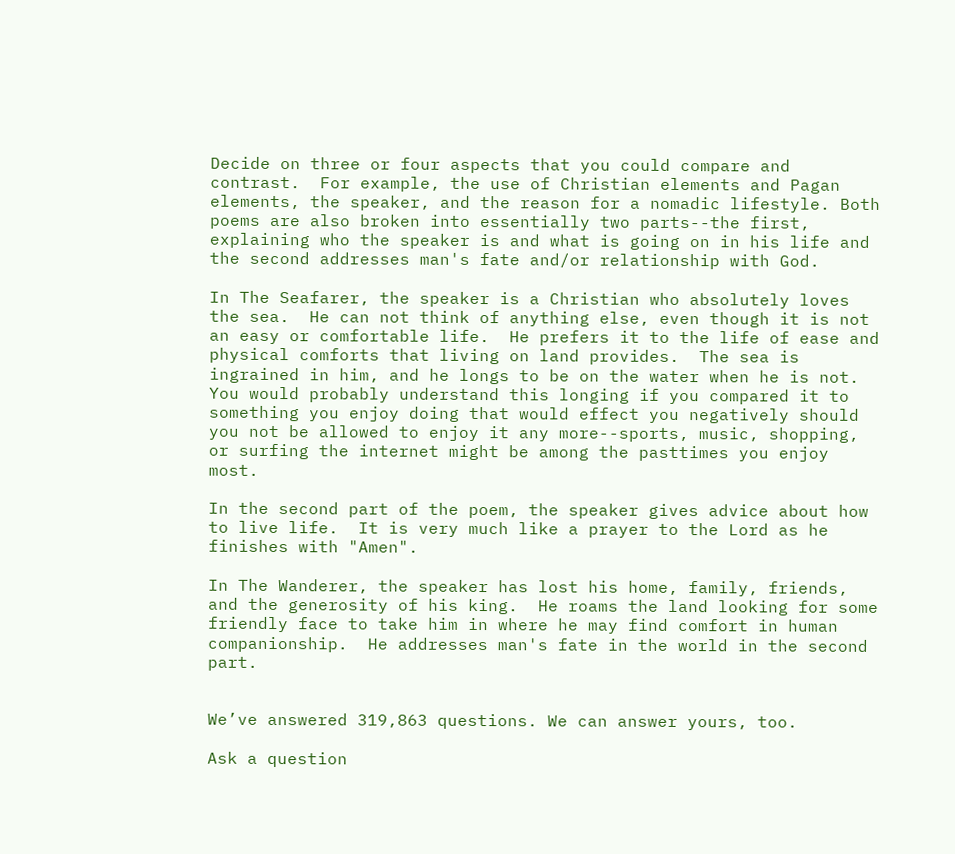Decide on three or four aspects that you could compare and contrast.  For example, the use of Christian elements and Pagan elements, the speaker, and the reason for a nomadic lifestyle. Both poems are also broken into essentially two parts--the first, explaining who the speaker is and what is going on in his life and the second addresses man's fate and/or relationship with God.

In The Seafarer, the speaker is a Christian who absolutely loves the sea.  He can not think of anything else, even though it is not an easy or comfortable life.  He prefers it to the life of ease and physical comforts that living on land provides.  The sea is ingrained in him, and he longs to be on the water when he is not.  You would probably understand this longing if you compared it to something you enjoy doing that would effect you negatively should you not be allowed to enjoy it any more--sports, music, shopping, or surfing the internet might be among the pasttimes you enjoy most.

In the second part of the poem, the speaker gives advice about how to live life.  It is very much like a prayer to the Lord as he finishes with "Amen".

In The Wanderer, the speaker has lost his home, family, friends, and the generosity of his king.  He roams the land looking for some friendly face to take him in where he may find comfort in human companionship.  He addresses man's fate in the world in the second part.


We’ve answered 319,863 questions. We can answer yours, too.

Ask a question